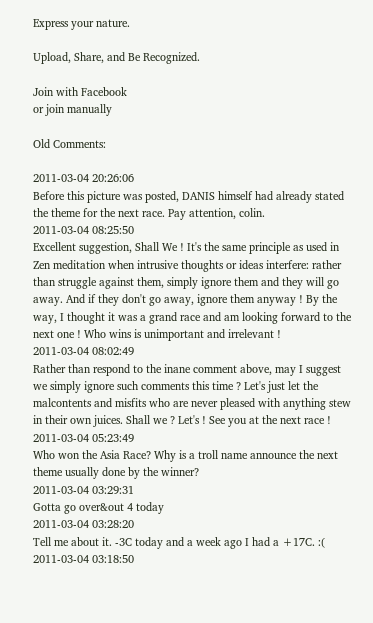Express your nature.

Upload, Share, and Be Recognized.

Join with Facebook
or join manually

Old Comments:

2011-03-04 20:26:06
Before this picture was posted, DANIS himself had already stated the theme for the next race. Pay attention, colin.
2011-03-04 08:25:50
Excellent suggestion, Shall We ! It's the same principle as used in Zen meditation when intrusive thoughts or ideas interfere: rather than struggle against them, simply ignore them and they will go away. And if they don't go away, ignore them anyway ! By the way, I thought it was a grand race and am looking forward to the next one ! Who wins is unimportant and irrelevant !
2011-03-04 08:02:49
Rather than respond to the inane comment above, may I suggest we simply ignore such comments this time ? Let's just let the malcontents and misfits who are never pleased with anything stew in their own juices. Shall we ? Let's ! See you at the next race !
2011-03-04 05:23:49
Who won the Asia Race? Why is a troll name announce the next theme usually done by the winner?
2011-03-04 03:29:31
Gotta go over&out 4 today
2011-03-04 03:28:20
Tell me about it. -3C today and a week ago I had a +17C. :(
2011-03-04 03:18:50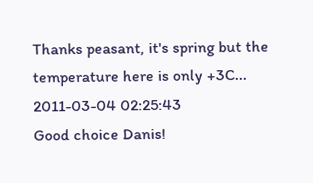Thanks peasant, it's spring but the temperature here is only +3C...
2011-03-04 02:25:43
Good choice Danis!